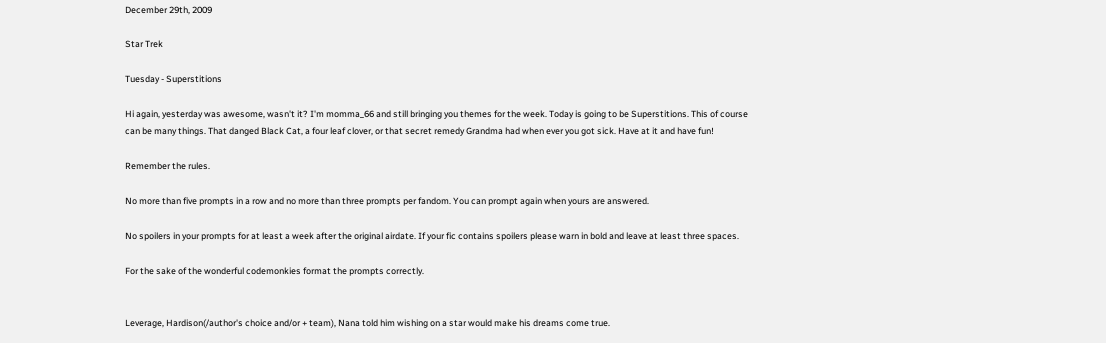December 29th, 2009

Star Trek

Tuesday - Superstitions

Hi again, yesterday was awesome, wasn't it? I'm momma_66 and still bringing you themes for the week. Today is going to be Superstitions. This of course can be many things. That danged Black Cat, a four leaf clover, or that secret remedy Grandma had when ever you got sick. Have at it and have fun!

Remember the rules.

No more than five prompts in a row and no more than three prompts per fandom. You can prompt again when yours are answered.

No spoilers in your prompts for at least a week after the original airdate. If your fic contains spoilers please warn in bold and leave at least three spaces.

For the sake of the wonderful codemonkies format the prompts correctly.


Leverage, Hardison(/author's choice and/or + team), Nana told him wishing on a star would make his dreams come true.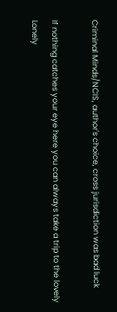Criminal Minds/NCIS, author's choice, cross jurisdiction was bad luck

If nothing catches your eye here you can always take a trip to the lovely Lonely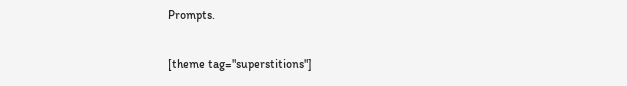Prompts.

[theme tag="superstitions"]